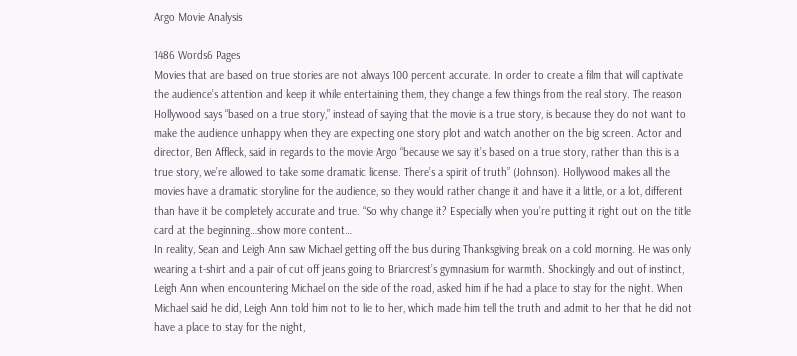Argo Movie Analysis

1486 Words6 Pages
Movies that are based on true stories are not always 100 percent accurate. In order to create a film that will captivate the audience’s attention and keep it while entertaining them, they change a few things from the real story. The reason Hollywood says “based on a true story,” instead of saying that the movie is a true story, is because they do not want to make the audience unhappy when they are expecting one story plot and watch another on the big screen. Actor and director, Ben Affleck, said in regards to the movie Argo “because we say it’s based on a true story, rather than this is a true story, we’re allowed to take some dramatic license. There’s a spirit of truth” (Johnson). Hollywood makes all the movies have a dramatic storyline for the audience, so they would rather change it and have it a little, or a lot, different than have it be completely accurate and true. “So why change it? Especially when you’re putting it right out on the title card at the beginning…show more content…
In reality, Sean and Leigh Ann saw Michael getting off the bus during Thanksgiving break on a cold morning. He was only wearing a t-shirt and a pair of cut off jeans going to Briarcrest’s gymnasium for warmth. Shockingly and out of instinct, Leigh Ann when encountering Michael on the side of the road, asked him if he had a place to stay for the night. When Michael said he did, Leigh Ann told him not to lie to her, which made him tell the truth and admit to her that he did not have a place to stay for the night,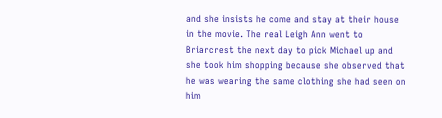and she insists he come and stay at their house in the movie. The real Leigh Ann went to Briarcrest the next day to pick Michael up and she took him shopping because she observed that he was wearing the same clothing she had seen on him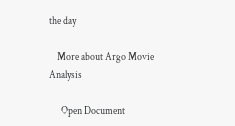the day

    More about Argo Movie Analysis

      Open Document